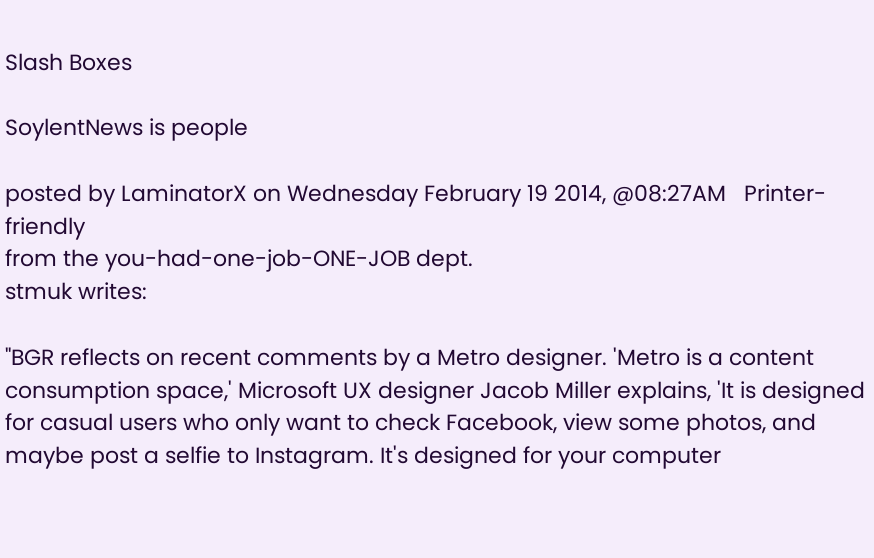Slash Boxes

SoylentNews is people

posted by LaminatorX on Wednesday February 19 2014, @08:27AM   Printer-friendly
from the you-had-one-job-ONE-JOB dept.
stmuk writes:

"BGR reflects on recent comments by a Metro designer. 'Metro is a content consumption space,' Microsoft UX designer Jacob Miller explains, 'It is designed for casual users who only want to check Facebook, view some photos, and maybe post a selfie to Instagram. It's designed for your computer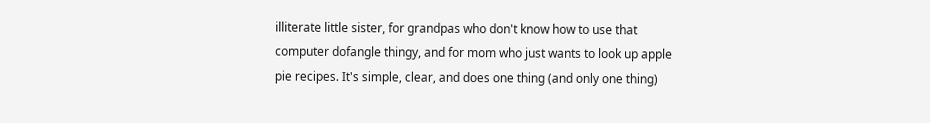illiterate little sister, for grandpas who don't know how to use that computer dofangle thingy, and for mom who just wants to look up apple pie recipes. It's simple, clear, and does one thing (and only one thing)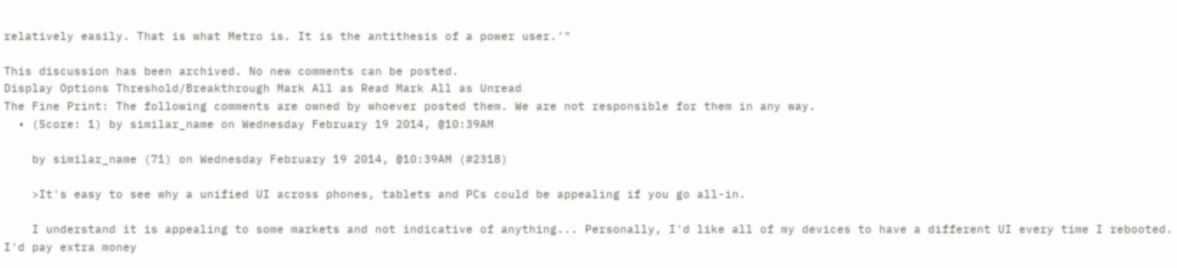relatively easily. That is what Metro is. It is the antithesis of a power user.'"

This discussion has been archived. No new comments can be posted.
Display Options Threshold/Breakthrough Mark All as Read Mark All as Unread
The Fine Print: The following comments are owned by whoever posted them. We are not responsible for them in any way.
  • (Score: 1) by similar_name on Wednesday February 19 2014, @10:39AM

    by similar_name (71) on Wednesday February 19 2014, @10:39AM (#2318)

    >It's easy to see why a unified UI across phones, tablets and PCs could be appealing if you go all-in.

    I understand it is appealing to some markets and not indicative of anything... Personally, I'd like all of my devices to have a different UI every time I rebooted. I'd pay extra money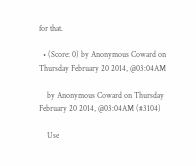for that.

  • (Score: 0) by Anonymous Coward on Thursday February 20 2014, @03:04AM

    by Anonymous Coward on Thursday February 20 2014, @03:04AM (#3104)

    Use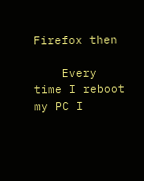Firefox then

    Every time I reboot my PC I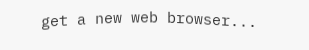get a new web browser...